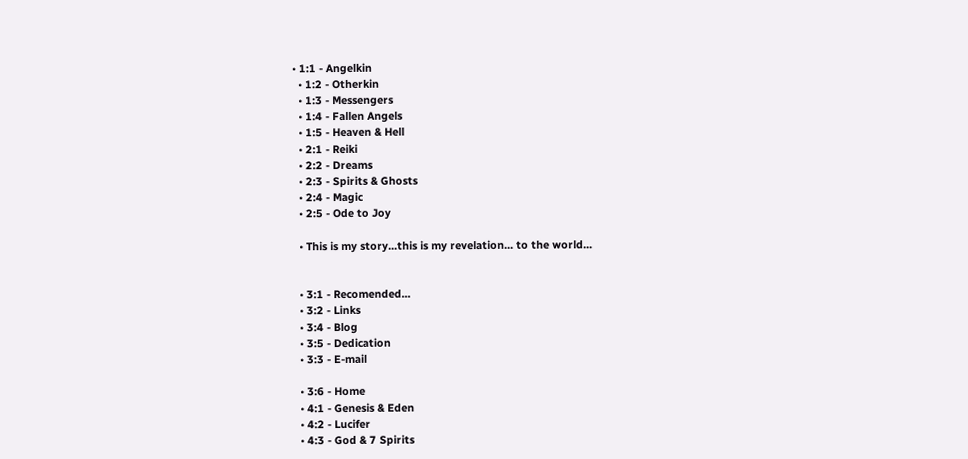• 1:1 - Angelkin
  • 1:2 - Otherkin
  • 1:3 - Messengers
  • 1:4 - Fallen Angels
  • 1:5 - Heaven & Hell
  • 2:1 - Reiki
  • 2:2 - Dreams
  • 2:3 - Spirits & Ghosts
  • 2:4 - Magic
  • 2:5 - Ode to Joy

  • This is my story...this is my revelation... to the world...


  • 3:1 - Recomended...
  • 3:2 - Links
  • 3:4 - Blog
  • 3:5 - Dedication
  • 3:3 - E-mail

  • 3:6 - Home
  • 4:1 - Genesis & Eden
  • 4:2 - Lucifer
  • 4:3 - God & 7 Spirits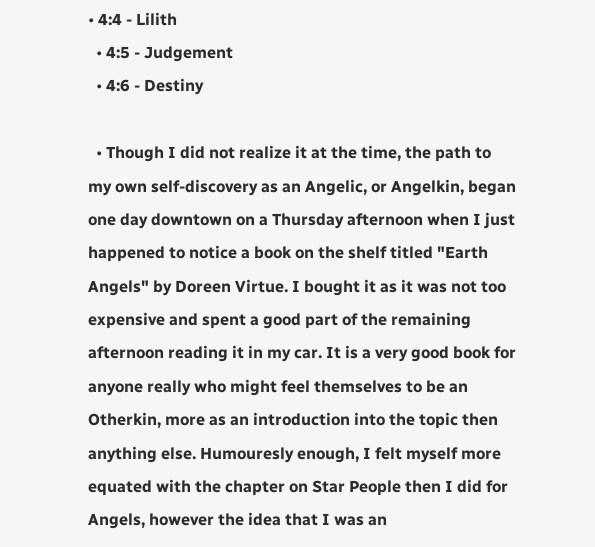• 4:4 - Lilith
  • 4:5 - Judgement
  • 4:6 - Destiny

  • Though I did not realize it at the time, the path to my own self-discovery as an Angelic, or Angelkin, began one day downtown on a Thursday afternoon when I just happened to notice a book on the shelf titled "Earth Angels" by Doreen Virtue. I bought it as it was not too expensive and spent a good part of the remaining afternoon reading it in my car. It is a very good book for anyone really who might feel themselves to be an Otherkin, more as an introduction into the topic then anything else. Humouresly enough, I felt myself more equated with the chapter on Star People then I did for Angels, however the idea that I was an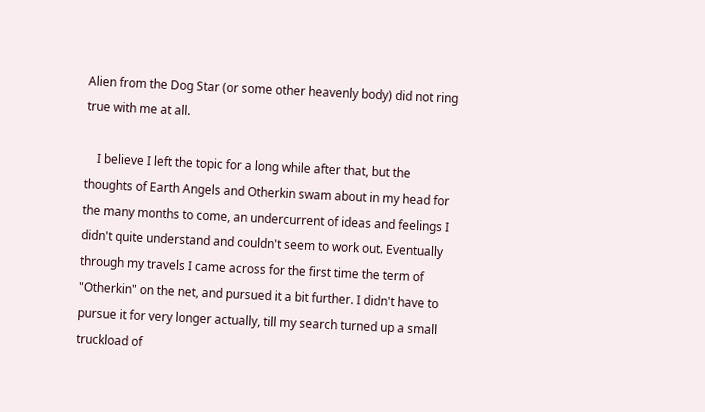Alien from the Dog Star (or some other heavenly body) did not ring true with me at all.

    I believe I left the topic for a long while after that, but the thoughts of Earth Angels and Otherkin swam about in my head for the many months to come, an undercurrent of ideas and feelings I didn't quite understand and couldn't seem to work out. Eventually through my travels I came across for the first time the term of "Otherkin" on the net, and pursued it a bit further. I didn't have to pursue it for very longer actually, till my search turned up a small truckload of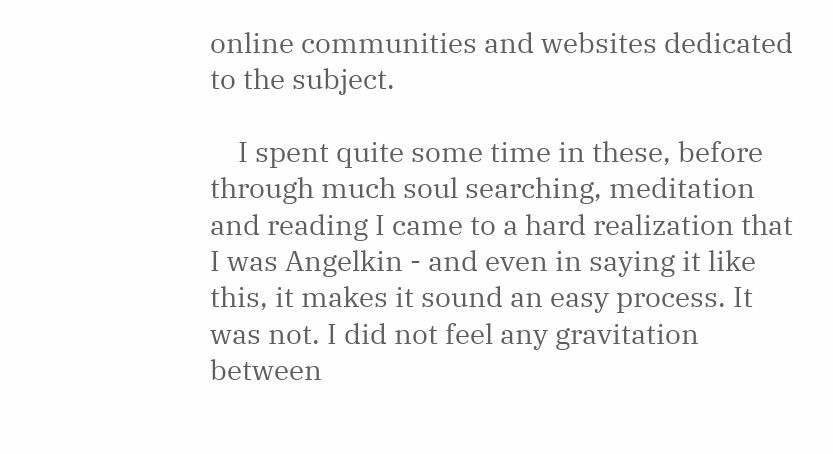online communities and websites dedicated to the subject.

    I spent quite some time in these, before through much soul searching, meditation and reading I came to a hard realization that I was Angelkin - and even in saying it like this, it makes it sound an easy process. It was not. I did not feel any gravitation between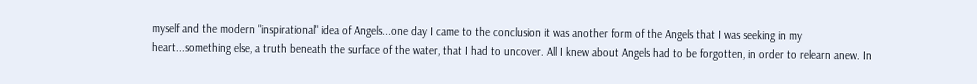myself and the modern "inspirational" idea of Angels...one day I came to the conclusion it was another form of the Angels that I was seeking in my heart...something else, a truth beneath the surface of the water, that I had to uncover. All I knew about Angels had to be forgotten, in order to relearn anew. In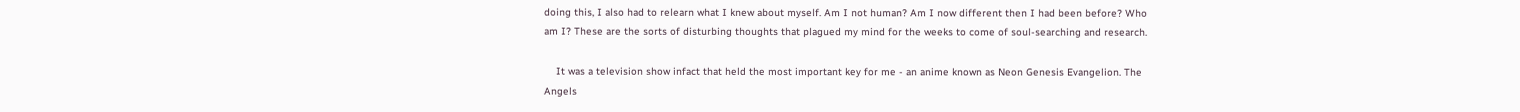doing this, I also had to relearn what I knew about myself. Am I not human? Am I now different then I had been before? Who am I? These are the sorts of disturbing thoughts that plagued my mind for the weeks to come of soul-searching and research.

    It was a television show infact that held the most important key for me - an anime known as Neon Genesis Evangelion. The Angels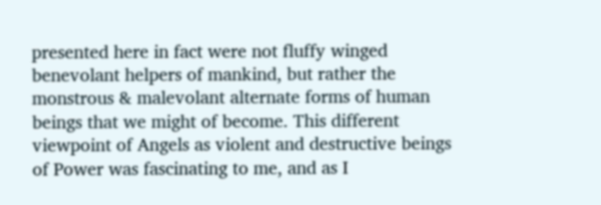presented here in fact were not fluffy winged benevolant helpers of mankind, but rather the monstrous & malevolant alternate forms of human beings that we might of become. This different viewpoint of Angels as violent and destructive beings of Power was fascinating to me, and as I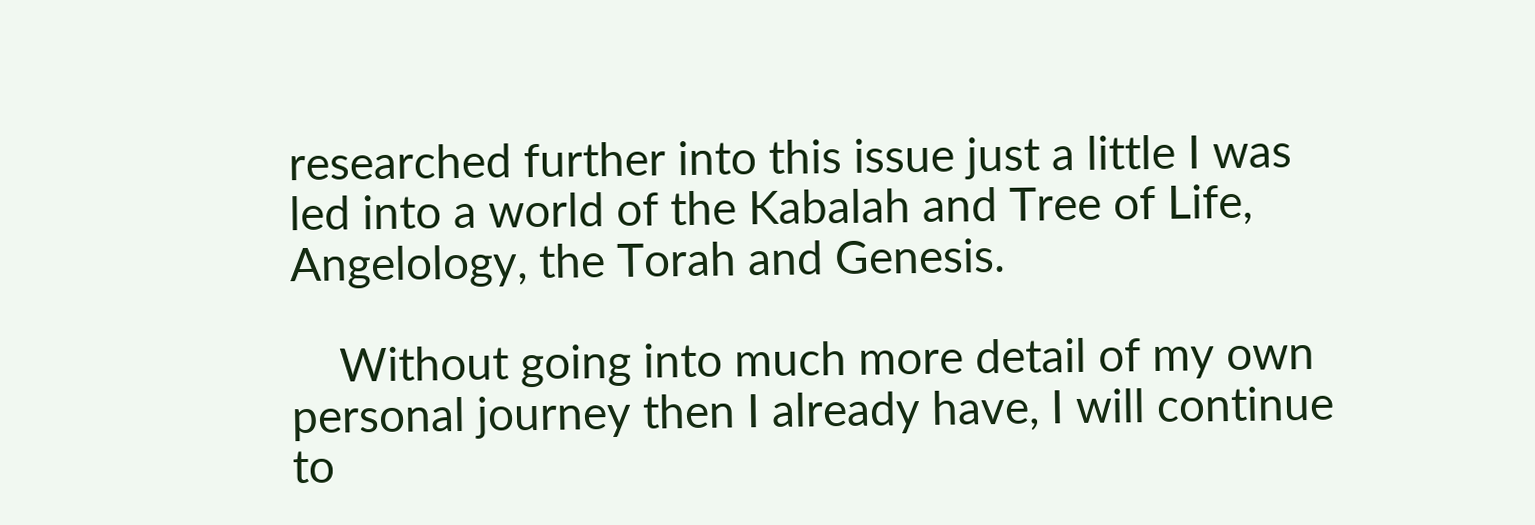researched further into this issue just a little I was led into a world of the Kabalah and Tree of Life, Angelology, the Torah and Genesis.

    Without going into much more detail of my own personal journey then I already have, I will continue to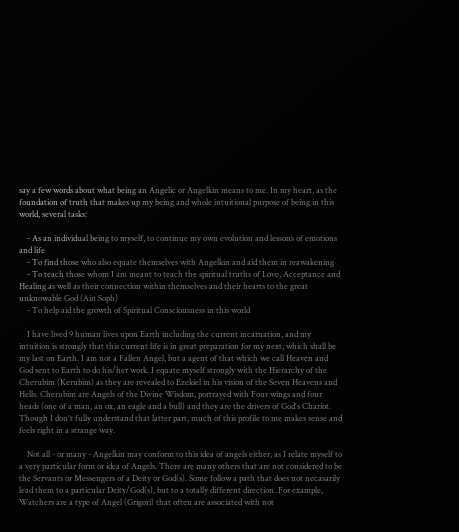say a few words about what being an Angelic or Angelkin means to me. In my heart, as the foundation of truth that makes up my being and whole intuitional purpose of being in this world, several tasks:

    - As an individual being to myself, to continue my own evolution and lessons of emotions and life
    - To find those who also equate themselves with Angelkin and aid them in reawakening
    - To teach those whom I am meant to teach the spiritual truths of Love, Acceptance and Healing as well as their connection within themselves and their hearts to the great unknowable God (Ain Soph)
    - To help aid the growth of Spiritual Consciousness in this world

    I have lived 9 human lives upon Earth including the current incarnation, and my intuition is strongly that this current life is in great preparation for my next, which shall be my last on Earth. I am not a Fallen Angel, but a agent of that which we call Heaven and God sent to Earth to do his/her work. I equate myself strongly with the Hierarchy of the Cherubim (Kerubim) as they are revealed to Ezekiel in his vision of the Seven Heavens and Hells. Cherubim are Angels of the Divine Wisdom, portrayed with Four wings and four heads (one of a man, an ox, an eagle and a bull) and they are the drivers of God's Chariot. Though I don't fully understand that latter part, much of this profile to me makes sense and feels right in a strange way.

    Not all - or many - Angelkin may conform to this idea of angels either, as I relate myself to a very particular form or idea of Angels. There are many others that are not considered to be the Servants or Messengers of a Deity or God(s). Some follow a path that does not necasarily lead them to a particular Deity/God(s), but to a totally different direction. For example, Watchers are a type of Angel (Grigori) that often are associated with not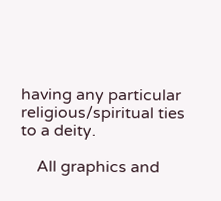having any particular religious/spiritual ties to a deity.

    All graphics and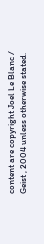content are copyright Joel Le Blanc / Geist , 2004 unless otherwise stated.